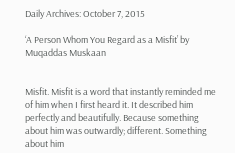Daily Archives: October 7, 2015

‘A Person Whom You Regard as a Misfit’ by Muqaddas Muskaan


Misfit. Misfit is a word that instantly reminded me of him when I first heard it. It described him perfectly and beautifully. Because something about him was outwardly; different. Something about him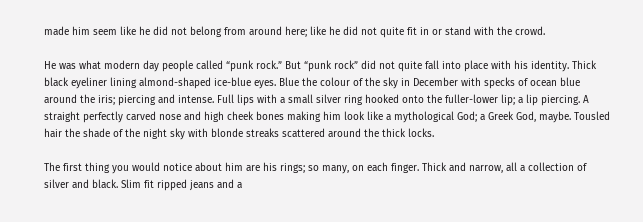made him seem like he did not belong from around here; like he did not quite fit in or stand with the crowd.

He was what modern day people called “punk rock.” But “punk rock” did not quite fall into place with his identity. Thick black eyeliner lining almond-shaped ice-blue eyes. Blue the colour of the sky in December with specks of ocean blue around the iris; piercing and intense. Full lips with a small silver ring hooked onto the fuller-lower lip; a lip piercing. A straight perfectly carved nose and high cheek bones making him look like a mythological God; a Greek God, maybe. Tousled hair the shade of the night sky with blonde streaks scattered around the thick locks.

The first thing you would notice about him are his rings; so many, on each finger. Thick and narrow, all a collection of silver and black. Slim fit ripped jeans and a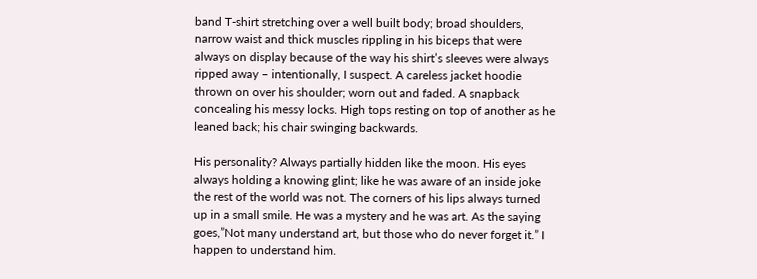band T-shirt stretching over a well built body; broad shoulders, narrow waist and thick muscles rippling in his biceps that were always on display because of the way his shirt’s sleeves were always ripped away – intentionally, I suspect. A careless jacket hoodie thrown on over his shoulder; worn out and faded. A snapback concealing his messy locks. High tops resting on top of another as he leaned back; his chair swinging backwards.

His personality? Always partially hidden like the moon. His eyes always holding a knowing glint; like he was aware of an inside joke the rest of the world was not. The corners of his lips always turned up in a small smile. He was a mystery and he was art. As the saying goes,”Not many understand art, but those who do never forget it.” I happen to understand him.